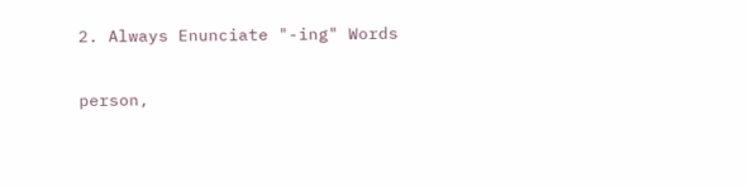2. Always Enunciate "-ing" Words

person,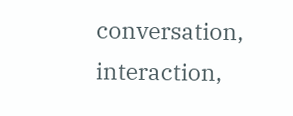conversation, interaction,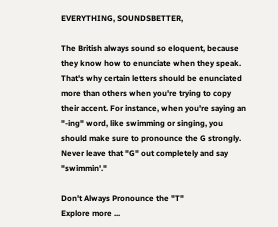EVERYTHING, SOUNDSBETTER,

The British always sound so eloquent, because they know how to enunciate when they speak. That's why certain letters should be enunciated more than others when you're trying to copy their accent. For instance, when you're saying an "-ing" word, like swimming or singing, you should make sure to pronounce the G strongly. Never leave that "G" out completely and say "swimmin'."

Don't Always Pronounce the "T"
Explore more ...